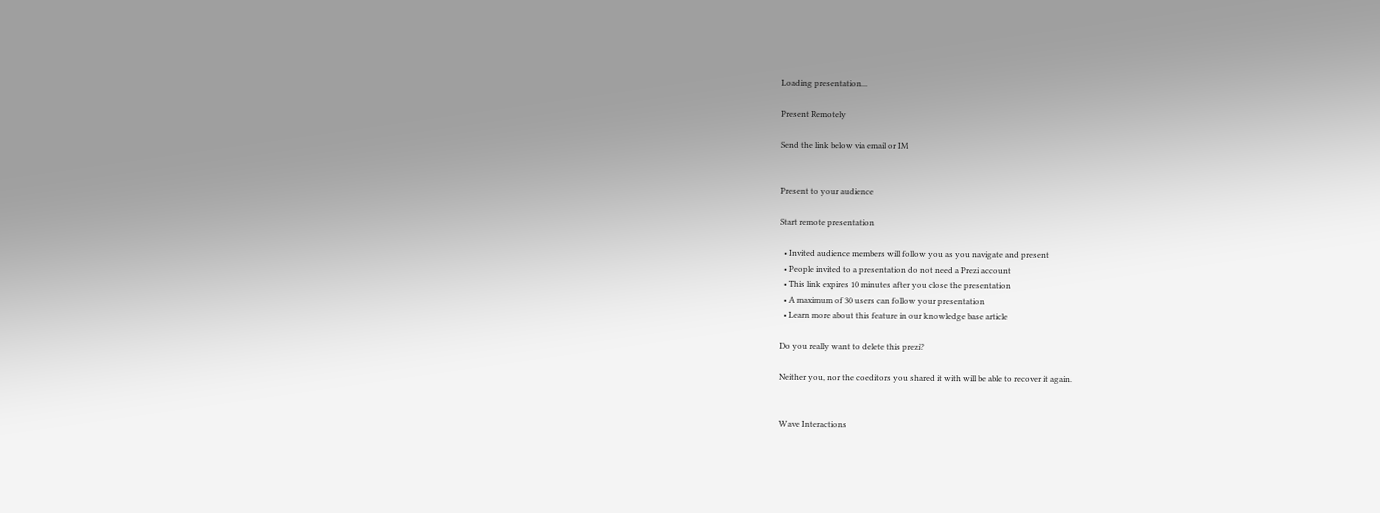Loading presentation...

Present Remotely

Send the link below via email or IM


Present to your audience

Start remote presentation

  • Invited audience members will follow you as you navigate and present
  • People invited to a presentation do not need a Prezi account
  • This link expires 10 minutes after you close the presentation
  • A maximum of 30 users can follow your presentation
  • Learn more about this feature in our knowledge base article

Do you really want to delete this prezi?

Neither you, nor the coeditors you shared it with will be able to recover it again.


Wave Interactions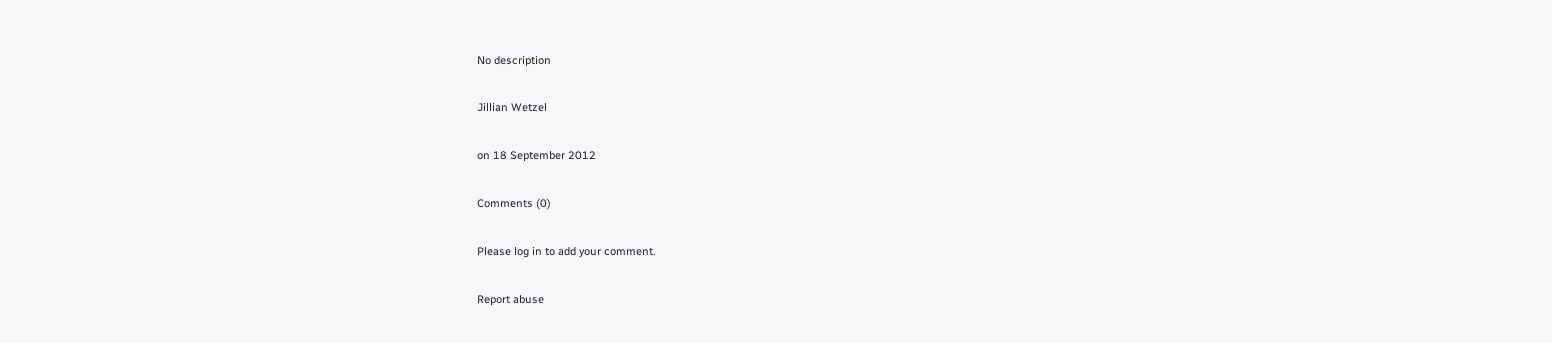No description

Jillian Wetzel

on 18 September 2012

Comments (0)

Please log in to add your comment.

Report abuse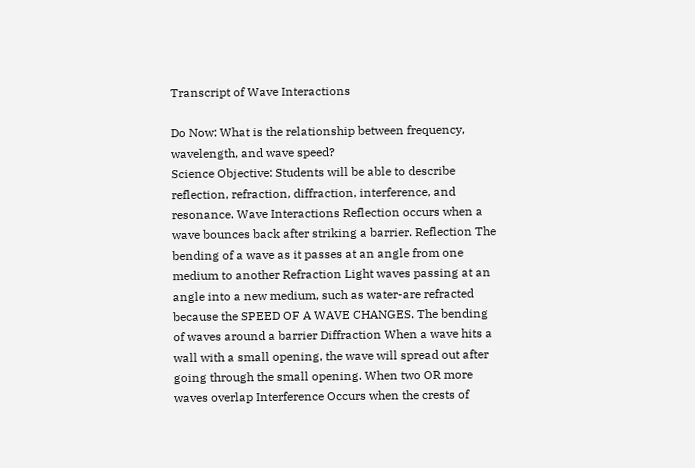Transcript of Wave Interactions

Do Now: What is the relationship between frequency, wavelength, and wave speed?
Science Objective: Students will be able to describe reflection, refraction, diffraction, interference, and resonance. Wave Interactions Reflection occurs when a wave bounces back after striking a barrier. Reflection The bending of a wave as it passes at an angle from one medium to another Refraction Light waves passing at an angle into a new medium, such as water-are refracted because the SPEED OF A WAVE CHANGES. The bending of waves around a barrier Diffraction When a wave hits a wall with a small opening, the wave will spread out after going through the small opening. When two OR more waves overlap Interference Occurs when the crests of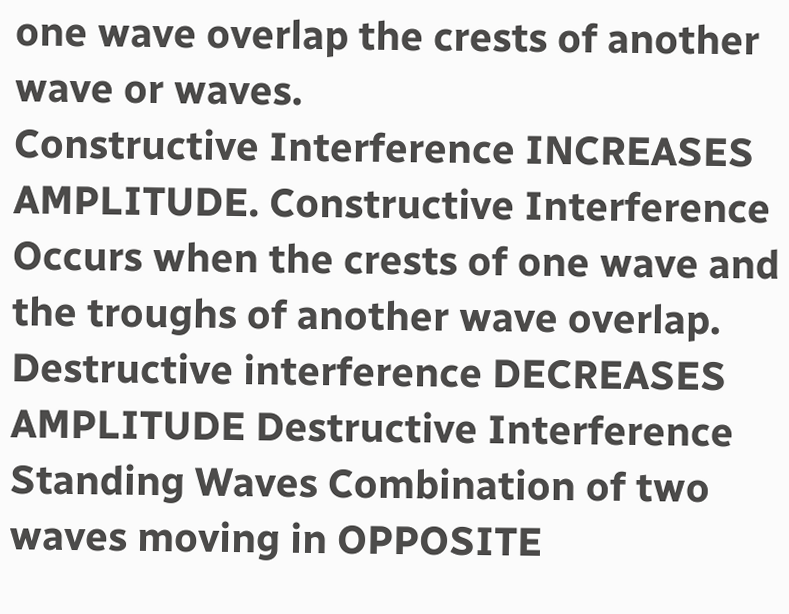one wave overlap the crests of another wave or waves.
Constructive Interference INCREASES AMPLITUDE. Constructive Interference Occurs when the crests of one wave and the troughs of another wave overlap.
Destructive interference DECREASES AMPLITUDE Destructive Interference Standing Waves Combination of two waves moving in OPPOSITE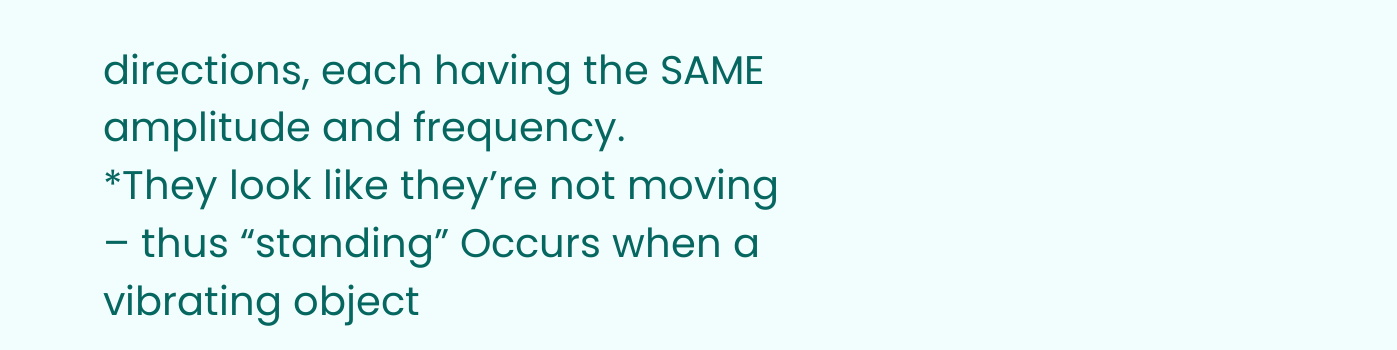directions, each having the SAME amplitude and frequency.
*They look like they’re not moving – thus “standing” Occurs when a vibrating object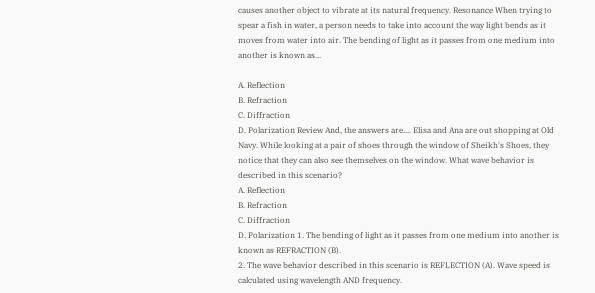causes another object to vibrate at its natural frequency. Resonance When trying to spear a fish in water, a person needs to take into account the way light bends as it moves from water into air. The bending of light as it passes from one medium into another is known as...

A. Reflection
B. Refraction
C. Diffraction
D. Polarization Review And, the answers are.... Elisa and Ana are out shopping at Old Navy. While looking at a pair of shoes through the window of Sheikh's Shoes, they notice that they can also see themselves on the window. What wave behavior is described in this scenario?
A. Reflection
B. Refraction
C. Diffraction
D. Polarization 1. The bending of light as it passes from one medium into another is known as REFRACTION (B).
2. The wave behavior described in this scenario is REFLECTION (A). Wave speed is calculated using wavelength AND frequency.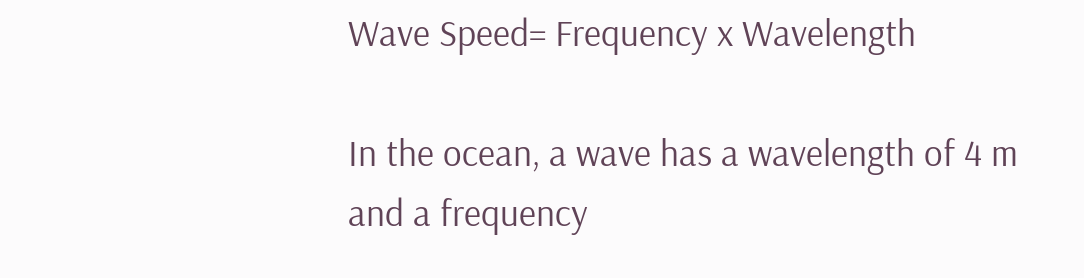Wave Speed= Frequency x Wavelength

In the ocean, a wave has a wavelength of 4 m
and a frequency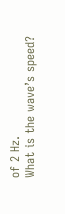of 2 Hz.
What is the wave’s speed?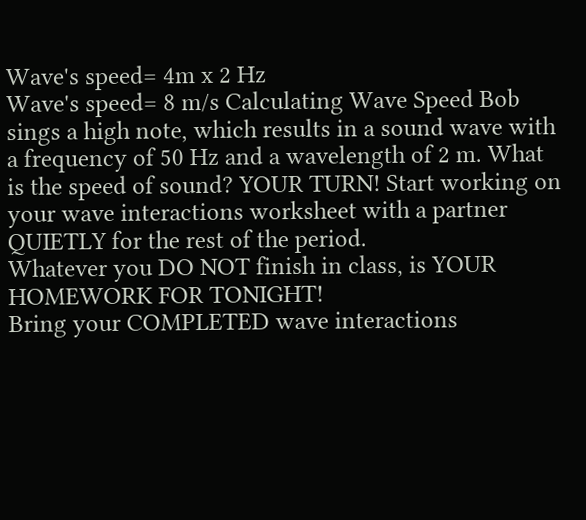Wave's speed= 4m x 2 Hz
Wave's speed= 8 m/s Calculating Wave Speed Bob sings a high note, which results in a sound wave with a frequency of 50 Hz and a wavelength of 2 m. What is the speed of sound? YOUR TURN! Start working on your wave interactions worksheet with a partner QUIETLY for the rest of the period.
Whatever you DO NOT finish in class, is YOUR HOMEWORK FOR TONIGHT!
Bring your COMPLETED wave interactions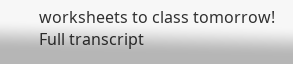worksheets to class tomorrow!
Full transcript